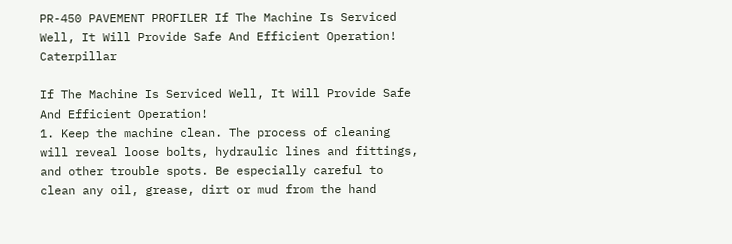PR-450 PAVEMENT PROFILER If The Machine Is Serviced Well, It Will Provide Safe And Efficient Operation! Caterpillar

If The Machine Is Serviced Well, It Will Provide Safe And Efficient Operation!
1. Keep the machine clean. The process of cleaning will reveal loose bolts, hydraulic lines and fittings, and other trouble spots. Be especially careful to clean any oil, grease, dirt or mud from the hand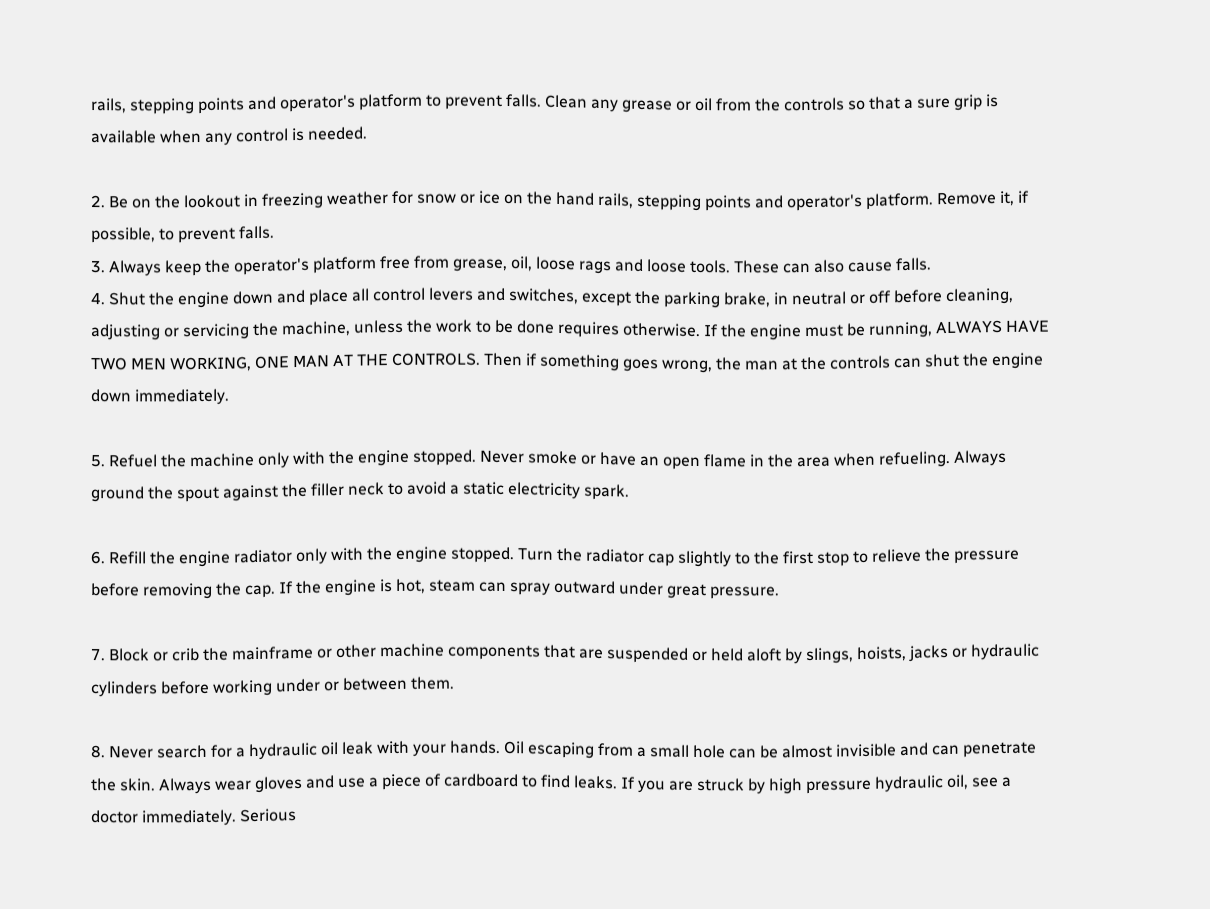rails, stepping points and operator's platform to prevent falls. Clean any grease or oil from the controls so that a sure grip is available when any control is needed.

2. Be on the lookout in freezing weather for snow or ice on the hand rails, stepping points and operator's platform. Remove it, if possible, to prevent falls.
3. Always keep the operator's platform free from grease, oil, loose rags and loose tools. These can also cause falls.
4. Shut the engine down and place all control levers and switches, except the parking brake, in neutral or off before cleaning, adjusting or servicing the machine, unless the work to be done requires otherwise. If the engine must be running, ALWAYS HAVE TWO MEN WORKING, ONE MAN AT THE CONTROLS. Then if something goes wrong, the man at the controls can shut the engine down immediately.

5. Refuel the machine only with the engine stopped. Never smoke or have an open flame in the area when refueling. Always ground the spout against the filler neck to avoid a static electricity spark.

6. Refill the engine radiator only with the engine stopped. Turn the radiator cap slightly to the first stop to relieve the pressure before removing the cap. If the engine is hot, steam can spray outward under great pressure.

7. Block or crib the mainframe or other machine components that are suspended or held aloft by slings, hoists, jacks or hydraulic cylinders before working under or between them.

8. Never search for a hydraulic oil leak with your hands. Oil escaping from a small hole can be almost invisible and can penetrate the skin. Always wear gloves and use a piece of cardboard to find leaks. If you are struck by high pressure hydraulic oil, see a doctor immediately. Serious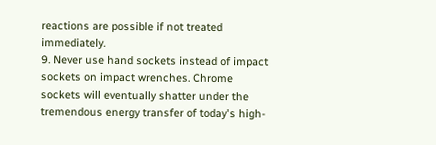reactions are possible if not treated immediately.
9. Never use hand sockets instead of impact sockets on impact wrenches. Chrome sockets will eventually shatter under the tremendous energy transfer of today's high-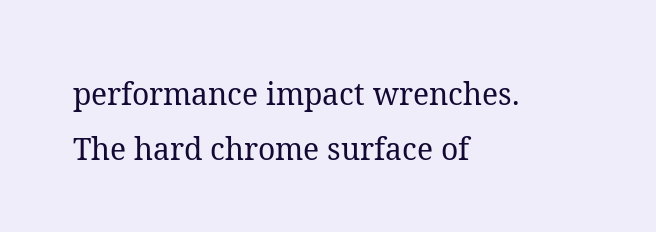performance impact wrenches. The hard chrome surface of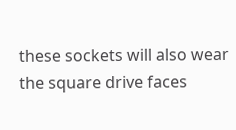these sockets will also wear the square drive faces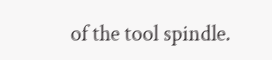of the tool spindle.